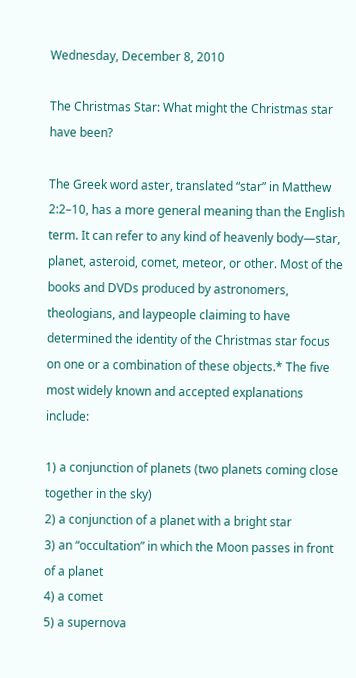Wednesday, December 8, 2010

The Christmas Star: What might the Christmas star have been?

The Greek word aster, translated “star” in Matthew 2:2–10, has a more general meaning than the English term. It can refer to any kind of heavenly body—star, planet, asteroid, comet, meteor, or other. Most of the books and DVDs produced by astronomers, theologians, and laypeople claiming to have determined the identity of the Christmas star focus on one or a combination of these objects.* The five most widely known and accepted explanations include:

1) a conjunction of planets (two planets coming close together in the sky)
2) a conjunction of a planet with a bright star
3) an “occultation” in which the Moon passes in front of a planet
4) a comet
5) a supernova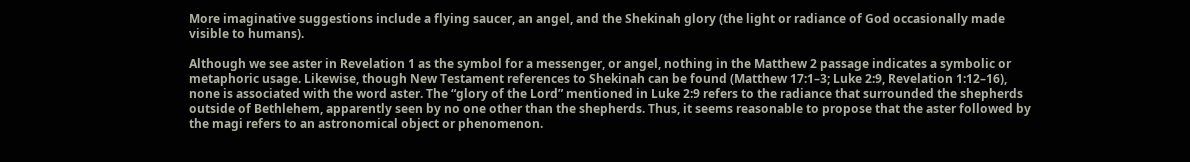More imaginative suggestions include a flying saucer, an angel, and the Shekinah glory (the light or radiance of God occasionally made visible to humans).

Although we see aster in Revelation 1 as the symbol for a messenger, or angel, nothing in the Matthew 2 passage indicates a symbolic or metaphoric usage. Likewise, though New Testament references to Shekinah can be found (Matthew 17:1–3; Luke 2:9, Revelation 1:12–16), none is associated with the word aster. The “glory of the Lord” mentioned in Luke 2:9 refers to the radiance that surrounded the shepherds outside of Bethlehem, apparently seen by no one other than the shepherds. Thus, it seems reasonable to propose that the aster followed by the magi refers to an astronomical object or phenomenon.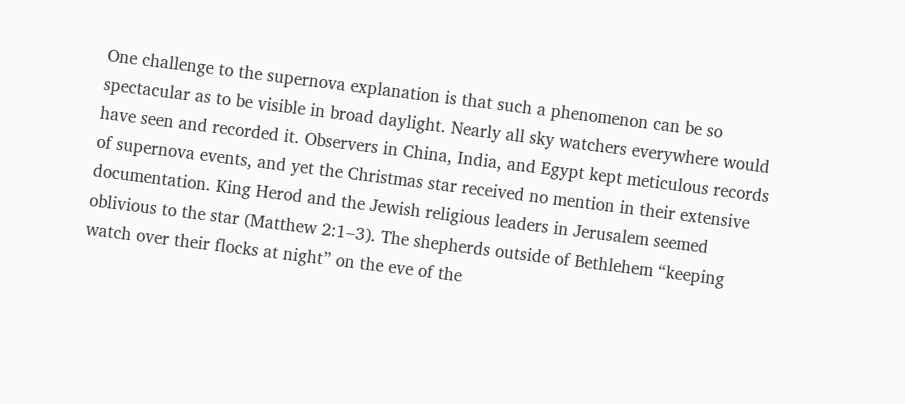One challenge to the supernova explanation is that such a phenomenon can be so spectacular as to be visible in broad daylight. Nearly all sky watchers everywhere would have seen and recorded it. Observers in China, India, and Egypt kept meticulous records of supernova events, and yet the Christmas star received no mention in their extensive documentation. King Herod and the Jewish religious leaders in Jerusalem seemed oblivious to the star (Matthew 2:1–3). The shepherds outside of Bethlehem “keeping watch over their flocks at night” on the eve of the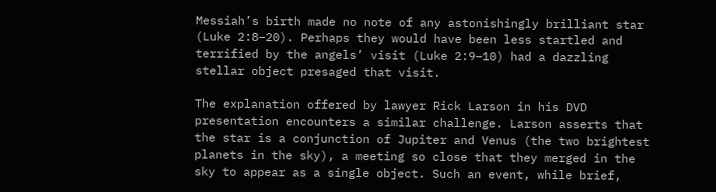Messiah’s birth made no note of any astonishingly brilliant star (Luke 2:8–20). Perhaps they would have been less startled and terrified by the angels’ visit (Luke 2:9–10) had a dazzling stellar object presaged that visit.

The explanation offered by lawyer Rick Larson in his DVD presentation encounters a similar challenge. Larson asserts that the star is a conjunction of Jupiter and Venus (the two brightest planets in the sky), a meeting so close that they merged in the sky to appear as a single object. Such an event, while brief,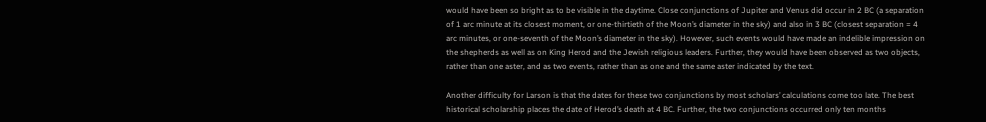would have been so bright as to be visible in the daytime. Close conjunctions of Jupiter and Venus did occur in 2 BC (a separation of 1 arc minute at its closest moment, or one-thirtieth of the Moon’s diameter in the sky) and also in 3 BC (closest separation = 4 arc minutes, or one-seventh of the Moon’s diameter in the sky). However, such events would have made an indelible impression on the shepherds as well as on King Herod and the Jewish religious leaders. Further, they would have been observed as two objects, rather than one aster, and as two events, rather than as one and the same aster indicated by the text.

Another difficulty for Larson is that the dates for these two conjunctions by most scholars’ calculations come too late. The best historical scholarship places the date of Herod’s death at 4 BC. Further, the two conjunctions occurred only ten months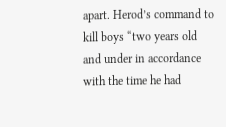apart. Herod’s command to kill boys “two years old and under in accordance with the time he had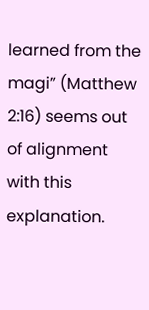learned from the magi” (Matthew 2:16) seems out of alignment with this explanation.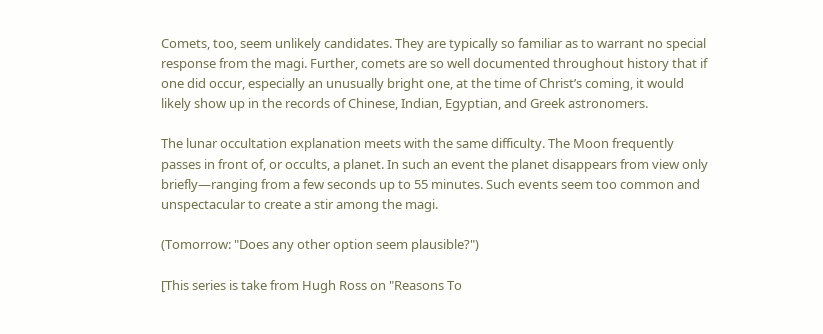Comets, too, seem unlikely candidates. They are typically so familiar as to warrant no special response from the magi. Further, comets are so well documented throughout history that if one did occur, especially an unusually bright one, at the time of Christ’s coming, it would likely show up in the records of Chinese, Indian, Egyptian, and Greek astronomers.

The lunar occultation explanation meets with the same difficulty. The Moon frequently passes in front of, or occults, a planet. In such an event the planet disappears from view only briefly—ranging from a few seconds up to 55 minutes. Such events seem too common and unspectacular to create a stir among the magi.

(Tomorrow: "Does any other option seem plausible?")

[This series is take from Hugh Ross on "Reasons To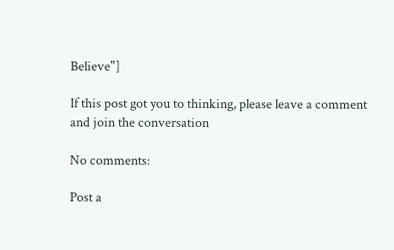Believe"]

If this post got you to thinking, please leave a comment and join the conversation

No comments:

Post a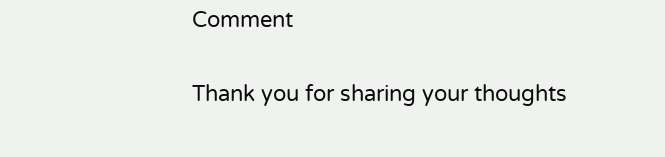Comment

Thank you for sharing your thoughts